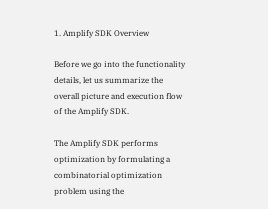1. Amplify SDK Overview

Before we go into the functionality details, let us summarize the overall picture and execution flow of the Amplify SDK.

The Amplify SDK performs optimization by formulating a combinatorial optimization problem using the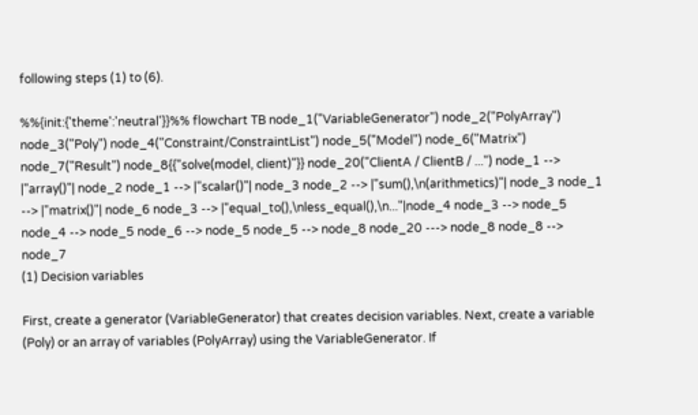following steps (1) to (6).

%%{init:{'theme':'neutral'}}%% flowchart TB node_1("VariableGenerator") node_2("PolyArray") node_3("Poly") node_4("Constraint/ConstraintList") node_5("Model") node_6("Matrix") node_7("Result") node_8{{"solve(model, client)"}} node_20("ClientA / ClientB / ...") node_1 --> |"array()"| node_2 node_1 --> |"scalar()"| node_3 node_2 --> |"sum(),\n(arithmetics)"| node_3 node_1 --> |"matrix()"| node_6 node_3 --> |"equal_to(),\nless_equal(),\n..."|node_4 node_3 --> node_5 node_4 --> node_5 node_6 --> node_5 node_5 --> node_8 node_20 ---> node_8 node_8 --> node_7
(1) Decision variables

First, create a generator (VariableGenerator) that creates decision variables. Next, create a variable (Poly) or an array of variables (PolyArray) using the VariableGenerator. If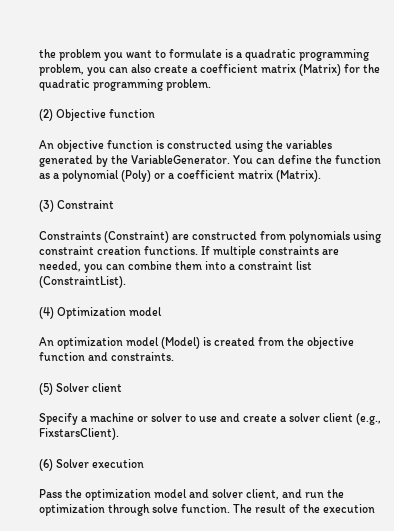the problem you want to formulate is a quadratic programming problem, you can also create a coefficient matrix (Matrix) for the quadratic programming problem.

(2) Objective function

An objective function is constructed using the variables generated by the VariableGenerator. You can define the function as a polynomial (Poly) or a coefficient matrix (Matrix).

(3) Constraint

Constraints (Constraint) are constructed from polynomials using constraint creation functions. If multiple constraints are needed, you can combine them into a constraint list (ConstraintList).

(4) Optimization model

An optimization model (Model) is created from the objective function and constraints.

(5) Solver client

Specify a machine or solver to use and create a solver client (e.g., FixstarsClient).

(6) Solver execution

Pass the optimization model and solver client, and run the optimization through solve function. The result of the execution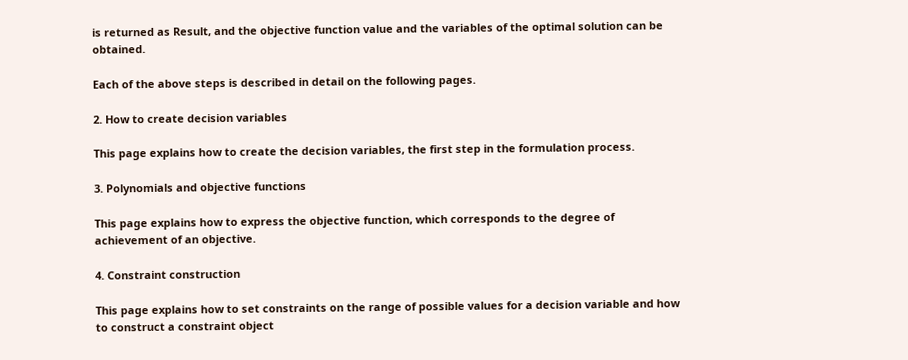is returned as Result, and the objective function value and the variables of the optimal solution can be obtained.

Each of the above steps is described in detail on the following pages.

2. How to create decision variables

This page explains how to create the decision variables, the first step in the formulation process.

3. Polynomials and objective functions

This page explains how to express the objective function, which corresponds to the degree of achievement of an objective.

4. Constraint construction

This page explains how to set constraints on the range of possible values for a decision variable and how to construct a constraint object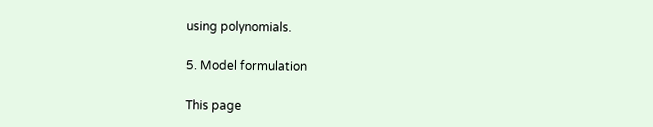using polynomials.

5. Model formulation

This page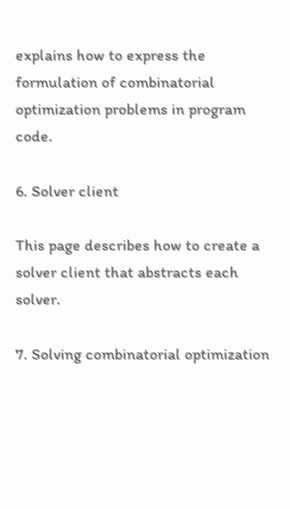explains how to express the formulation of combinatorial optimization problems in program code.

6. Solver client

This page describes how to create a solver client that abstracts each solver.

7. Solving combinatorial optimization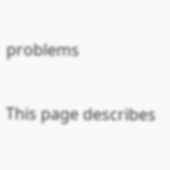problems

This page describes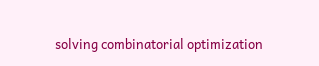solving combinatorial optimization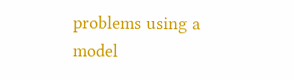problems using a model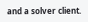and a solver client.